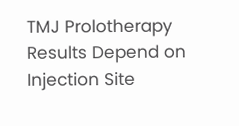TMJ Prolotherapy Results Depend on Injection Site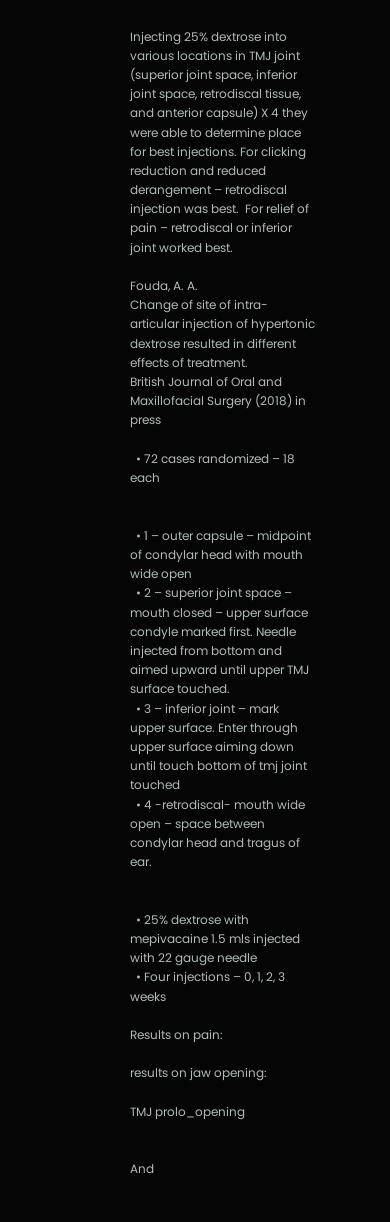Injecting 25% dextrose into various locations in TMJ joint (superior joint space, inferior joint space, retrodiscal tissue, and anterior capsule) X 4 they were able to determine place for best injections. For clicking reduction and reduced derangement – retrodiscal injection was best.  For relief of pain – retrodiscal or inferior joint worked best.

Fouda, A. A.
Change of site of intra-articular injection of hypertonic dextrose resulted in different effects of treatment.
British Journal of Oral and Maxillofacial Surgery (2018) in press

  • 72 cases randomized – 18 each


  • 1 – outer capsule – midpoint of condylar head with mouth wide open
  • 2 – superior joint space – mouth closed – upper surface condyle marked first. Needle injected from bottom and aimed upward until upper TMJ surface touched.
  • 3 – inferior joint – mark upper surface. Enter through upper surface aiming down until touch bottom of tmj joint touched
  • 4 -retrodiscal- mouth wide open – space between condylar head and tragus of ear.


  • 25% dextrose with mepivacaine 1.5 mls injected with 22 gauge needle
  • Four injections – 0, 1, 2, 3 weeks

Results on pain:

results on jaw opening:

TMJ prolo_opening


And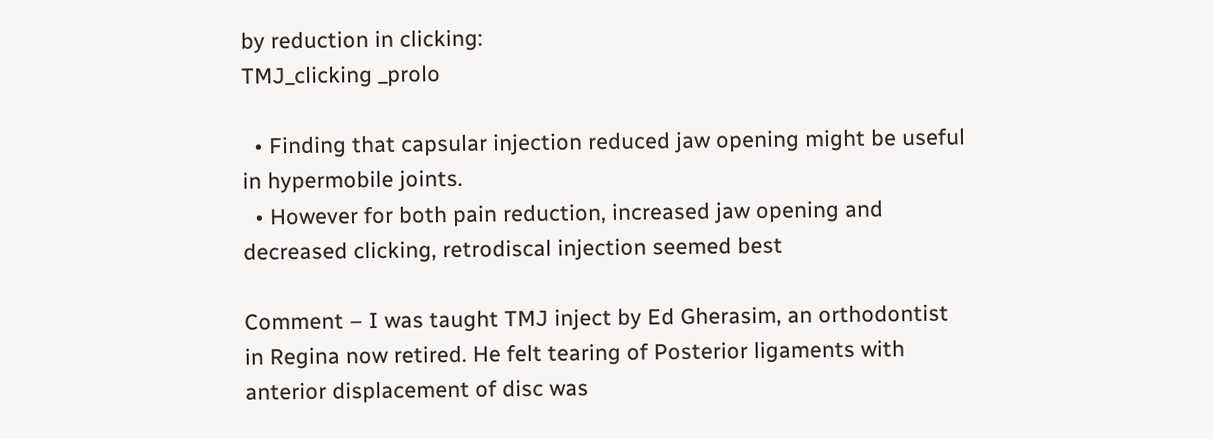by reduction in clicking:
TMJ_clicking _prolo

  • Finding that capsular injection reduced jaw opening might be useful in hypermobile joints.
  • However for both pain reduction, increased jaw opening and decreased clicking, retrodiscal injection seemed best

Comment – I was taught TMJ inject by Ed Gherasim, an orthodontist in Regina now retired. He felt tearing of Posterior ligaments with anterior displacement of disc was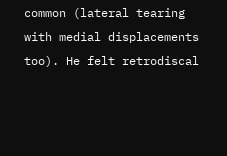common (lateral tearing with medial displacements too). He felt retrodiscal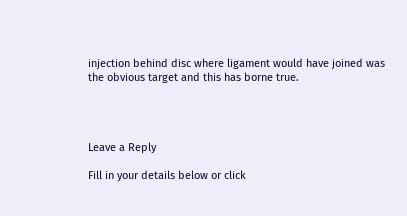injection behind disc where ligament would have joined was the obvious target and this has borne true.




Leave a Reply

Fill in your details below or click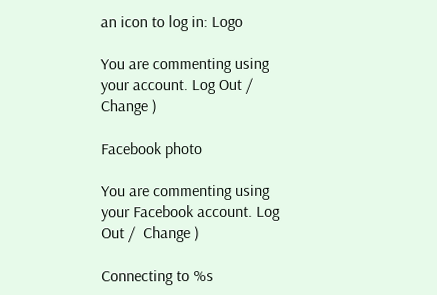an icon to log in: Logo

You are commenting using your account. Log Out /  Change )

Facebook photo

You are commenting using your Facebook account. Log Out /  Change )

Connecting to %s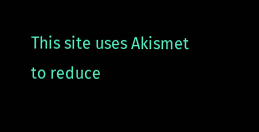This site uses Akismet to reduce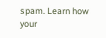spam. Learn how your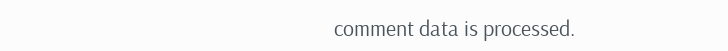comment data is processed.